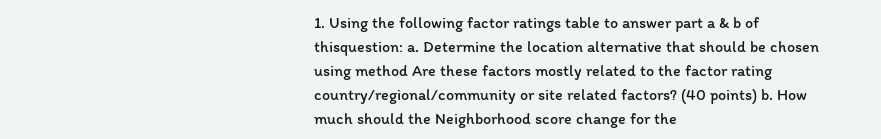1. Using the following factor ratings table to answer part a & b of thisquestion: a. Determine the location alternative that should be chosen using method Are these factors mostly related to the factor rating country/regional/community or site related factors? (40 points) b. How much should the Neighborhood score change for the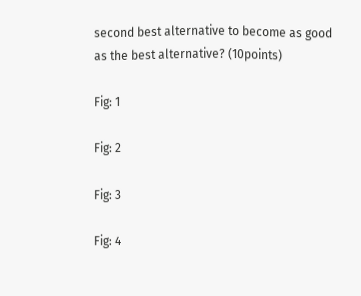second best alternative to become as good as the best alternative? (10points)

Fig: 1

Fig: 2

Fig: 3

Fig: 4